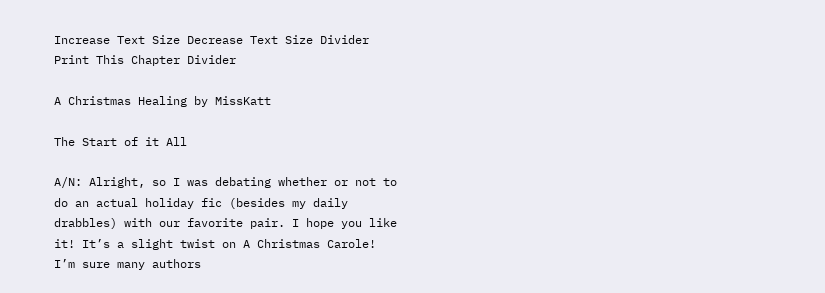Increase Text Size Decrease Text Size Divider Print This Chapter Divider

A Christmas Healing by MissKatt

The Start of it All

A/N: Alright, so I was debating whether or not to do an actual holiday fic (besides my daily drabbles) with our favorite pair. I hope you like it! It’s a slight twist on A Christmas Carole! I’m sure many authors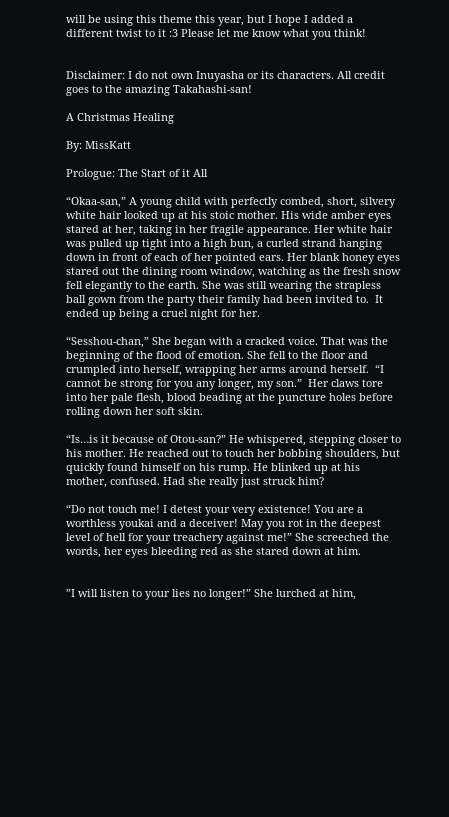will be using this theme this year, but I hope I added a different twist to it :3 Please let me know what you think!


Disclaimer: I do not own Inuyasha or its characters. All credit goes to the amazing Takahashi-san!

A Christmas Healing

By: MissKatt

Prologue: The Start of it All

“Okaa-san,” A young child with perfectly combed, short, silvery white hair looked up at his stoic mother. His wide amber eyes stared at her, taking in her fragile appearance. Her white hair was pulled up tight into a high bun, a curled strand hanging down in front of each of her pointed ears. Her blank honey eyes stared out the dining room window, watching as the fresh snow fell elegantly to the earth. She was still wearing the strapless ball gown from the party their family had been invited to.  It ended up being a cruel night for her.

“Sesshou-chan,” She began with a cracked voice. That was the beginning of the flood of emotion. She fell to the floor and crumpled into herself, wrapping her arms around herself.  “I cannot be strong for you any longer, my son.”  Her claws tore into her pale flesh, blood beading at the puncture holes before rolling down her soft skin.

“Is…is it because of Otou-san?” He whispered, stepping closer to his mother. He reached out to touch her bobbing shoulders, but quickly found himself on his rump. He blinked up at his mother, confused. Had she really just struck him?

“Do not touch me! I detest your very existence! You are a worthless youkai and a deceiver! May you rot in the deepest level of hell for your treachery against me!” She screeched the words, her eyes bleeding red as she stared down at him.


”I will listen to your lies no longer!” She lurched at him,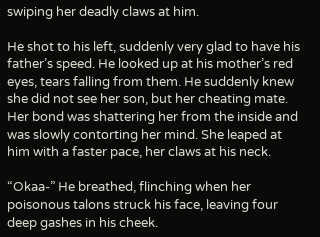swiping her deadly claws at him.

He shot to his left, suddenly very glad to have his father’s speed. He looked up at his mother’s red eyes, tears falling from them. He suddenly knew she did not see her son, but her cheating mate. Her bond was shattering her from the inside and was slowly contorting her mind. She leaped at him with a faster pace, her claws at his neck.

“Okaa-” He breathed, flinching when her poisonous talons struck his face, leaving four deep gashes in his cheek.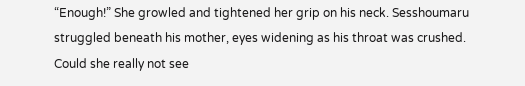“Enough!” She growled and tightened her grip on his neck. Sesshoumaru struggled beneath his mother, eyes widening as his throat was crushed. Could she really not see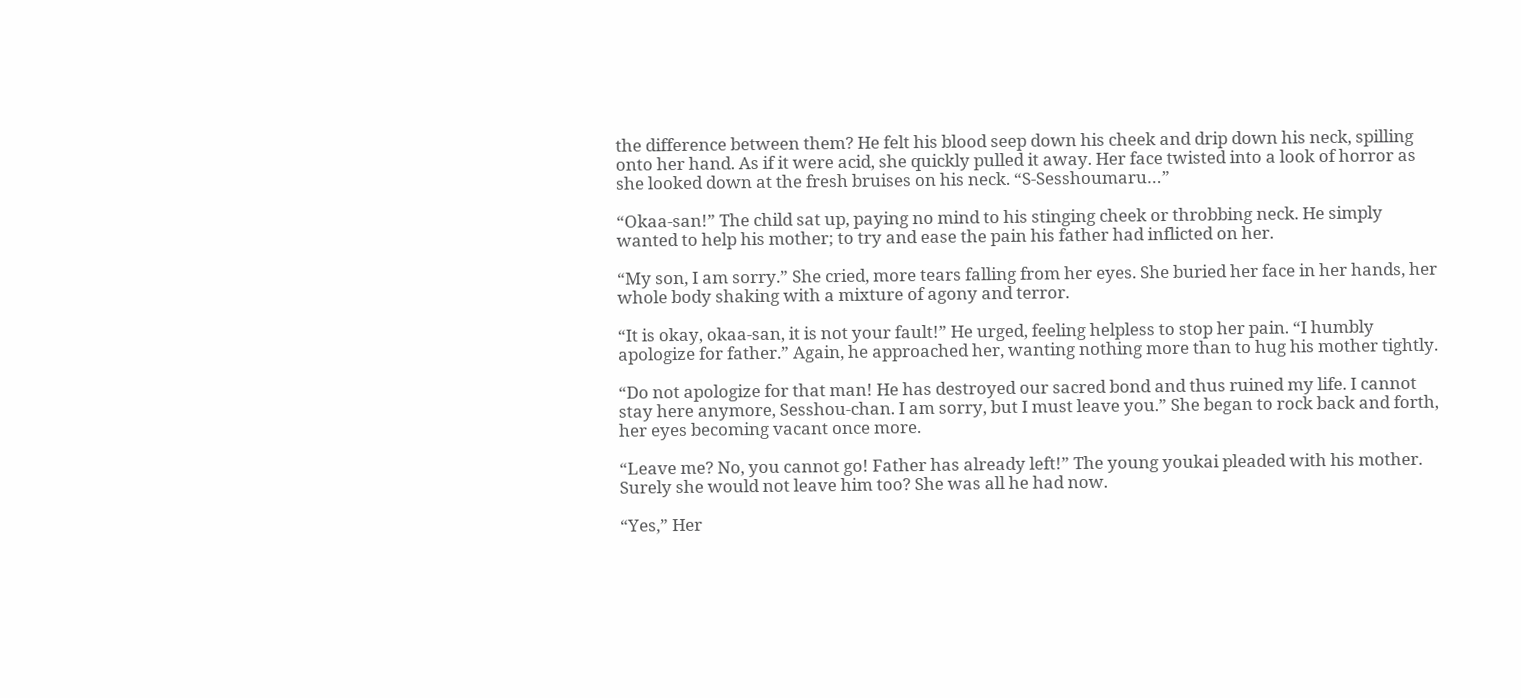the difference between them? He felt his blood seep down his cheek and drip down his neck, spilling onto her hand. As if it were acid, she quickly pulled it away. Her face twisted into a look of horror as she looked down at the fresh bruises on his neck. “S-Sesshoumaru…”

“Okaa-san!” The child sat up, paying no mind to his stinging cheek or throbbing neck. He simply wanted to help his mother; to try and ease the pain his father had inflicted on her.

“My son, I am sorry.” She cried, more tears falling from her eyes. She buried her face in her hands, her whole body shaking with a mixture of agony and terror.

“It is okay, okaa-san, it is not your fault!” He urged, feeling helpless to stop her pain. “I humbly apologize for father.” Again, he approached her, wanting nothing more than to hug his mother tightly.

“Do not apologize for that man! He has destroyed our sacred bond and thus ruined my life. I cannot stay here anymore, Sesshou-chan. I am sorry, but I must leave you.” She began to rock back and forth, her eyes becoming vacant once more.

“Leave me? No, you cannot go! Father has already left!” The young youkai pleaded with his mother. Surely she would not leave him too? She was all he had now.

“Yes,” Her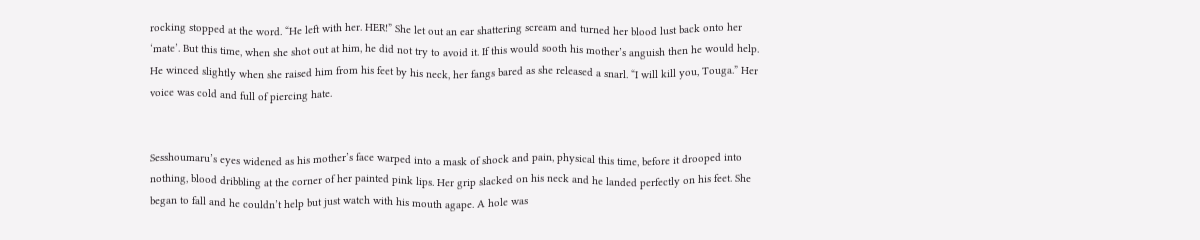rocking stopped at the word. “He left with her. HER!” She let out an ear shattering scream and turned her blood lust back onto her ‘mate’. But this time, when she shot out at him, he did not try to avoid it. If this would sooth his mother’s anguish then he would help. He winced slightly when she raised him from his feet by his neck, her fangs bared as she released a snarl. “I will kill you, Touga.” Her voice was cold and full of piercing hate.


Sesshoumaru’s eyes widened as his mother’s face warped into a mask of shock and pain, physical this time, before it drooped into nothing, blood dribbling at the corner of her painted pink lips. Her grip slacked on his neck and he landed perfectly on his feet. She began to fall and he couldn’t help but just watch with his mouth agape. A hole was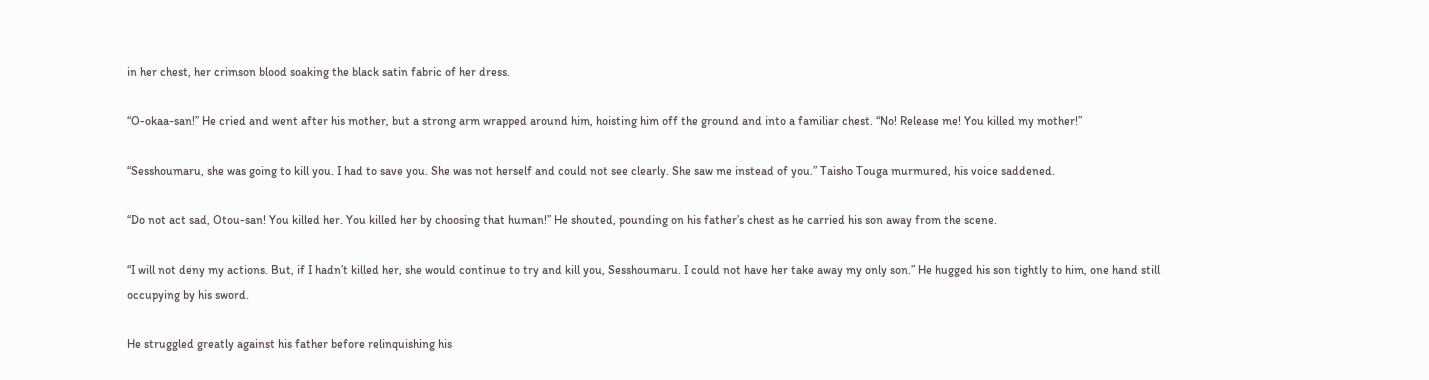in her chest, her crimson blood soaking the black satin fabric of her dress.

“O-okaa-san!” He cried and went after his mother, but a strong arm wrapped around him, hoisting him off the ground and into a familiar chest. “No! Release me! You killed my mother!”

“Sesshoumaru, she was going to kill you. I had to save you. She was not herself and could not see clearly. She saw me instead of you.” Taisho Touga murmured, his voice saddened.

“Do not act sad, Otou-san! You killed her. You killed her by choosing that human!” He shouted, pounding on his father’s chest as he carried his son away from the scene.

“I will not deny my actions. But, if I hadn’t killed her, she would continue to try and kill you, Sesshoumaru. I could not have her take away my only son.” He hugged his son tightly to him, one hand still occupying by his sword.

He struggled greatly against his father before relinquishing his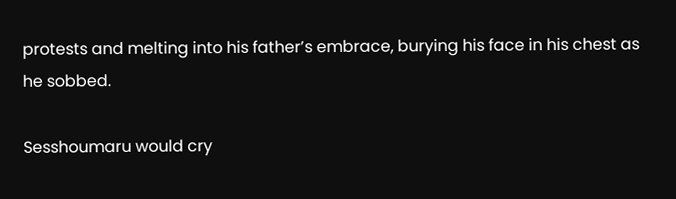protests and melting into his father’s embrace, burying his face in his chest as he sobbed.

Sesshoumaru would cry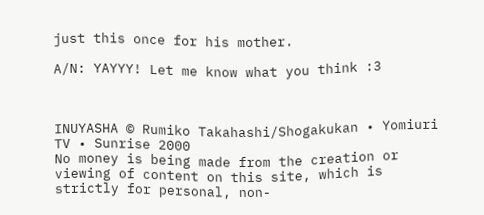just this once for his mother.

A/N: YAYYY! Let me know what you think :3



INUYASHA © Rumiko Takahashi/Shogakukan • Yomiuri TV • Sunrise 2000
No money is being made from the creation or viewing of content on this site, which is strictly for personal, non-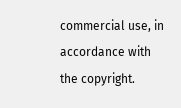commercial use, in accordance with the copyright.